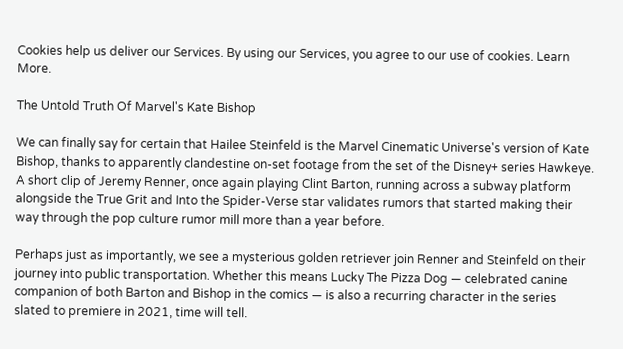Cookies help us deliver our Services. By using our Services, you agree to our use of cookies. Learn More.

The Untold Truth Of Marvel's Kate Bishop

We can finally say for certain that Hailee Steinfeld is the Marvel Cinematic Universe's version of Kate Bishop, thanks to apparently clandestine on-set footage from the set of the Disney+ series Hawkeye. A short clip of Jeremy Renner, once again playing Clint Barton, running across a subway platform alongside the True Grit and Into the Spider-Verse star validates rumors that started making their way through the pop culture rumor mill more than a year before.

Perhaps just as importantly, we see a mysterious golden retriever join Renner and Steinfeld on their journey into public transportation. Whether this means Lucky The Pizza Dog — celebrated canine companion of both Barton and Bishop in the comics — is also a recurring character in the series slated to premiere in 2021, time will tell.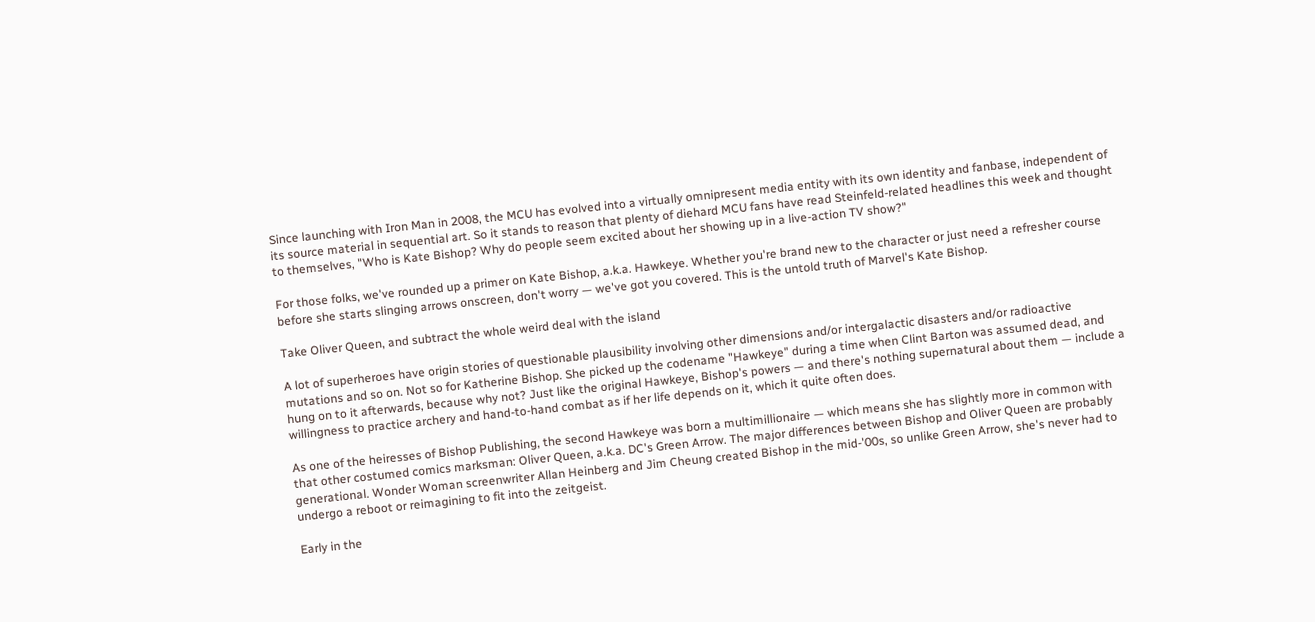Since launching with Iron Man in 2008, the MCU has evolved into a virtually omnipresent media entity with its own identity and fanbase, independent of its source material in sequential art. So it stands to reason that plenty of diehard MCU fans have read Steinfeld-related headlines this week and thought to themselves, "Who is Kate Bishop? Why do people seem excited about her showing up in a live-action TV show?"

For those folks, we've rounded up a primer on Kate Bishop, a.k.a. Hawkeye. Whether you're brand new to the character or just need a refresher course before she starts slinging arrows onscreen, don't worry — we've got you covered. This is the untold truth of Marvel's Kate Bishop.

Take Oliver Queen, and subtract the whole weird deal with the island

A lot of superheroes have origin stories of questionable plausibility involving other dimensions and/or intergalactic disasters and/or radioactive mutations and so on. Not so for Katherine Bishop. She picked up the codename "Hawkeye" during a time when Clint Barton was assumed dead, and hung on to it afterwards, because why not? Just like the original Hawkeye, Bishop's powers — and there's nothing supernatural about them — include a willingness to practice archery and hand-to-hand combat as if her life depends on it, which it quite often does.

As one of the heiresses of Bishop Publishing, the second Hawkeye was born a multimillionaire — which means she has slightly more in common with that other costumed comics marksman: Oliver Queen, a.k.a. DC's Green Arrow. The major differences between Bishop and Oliver Queen are probably generational. Wonder Woman screenwriter Allan Heinberg and Jim Cheung created Bishop in the mid-'00s, so unlike Green Arrow, she's never had to undergo a reboot or reimagining to fit into the zeitgeist.

Early in the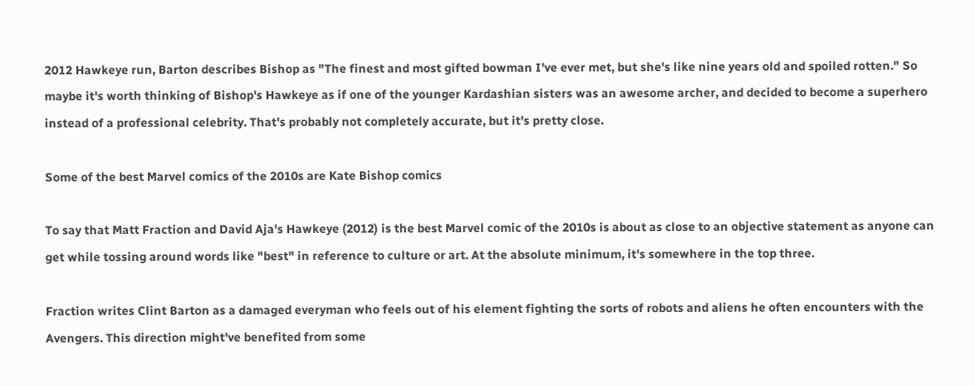2012 Hawkeye run, Barton describes Bishop as "The finest and most gifted bowman I've ever met, but she's like nine years old and spoiled rotten." So maybe it's worth thinking of Bishop's Hawkeye as if one of the younger Kardashian sisters was an awesome archer, and decided to become a superhero instead of a professional celebrity. That's probably not completely accurate, but it's pretty close.

Some of the best Marvel comics of the 2010s are Kate Bishop comics

To say that Matt Fraction and David Aja's Hawkeye (2012) is the best Marvel comic of the 2010s is about as close to an objective statement as anyone can get while tossing around words like "best" in reference to culture or art. At the absolute minimum, it's somewhere in the top three.

Fraction writes Clint Barton as a damaged everyman who feels out of his element fighting the sorts of robots and aliens he often encounters with the Avengers. This direction might've benefited from some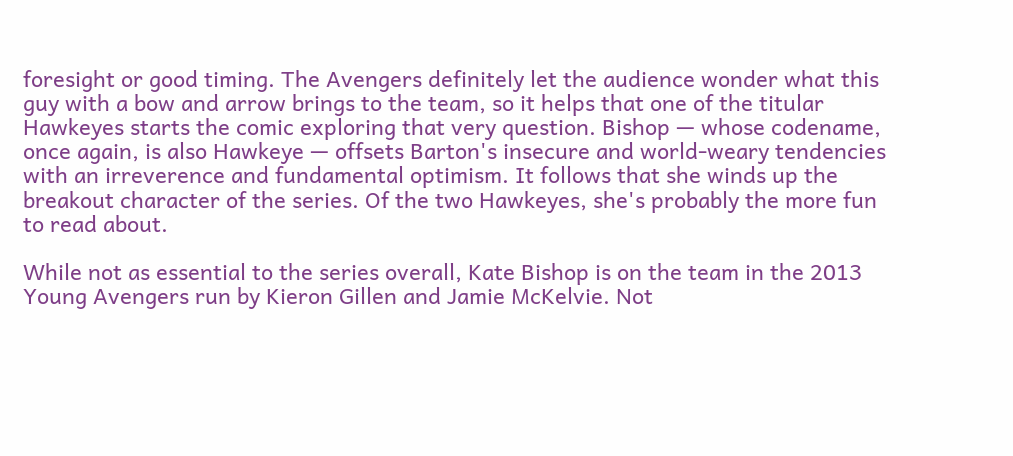foresight or good timing. The Avengers definitely let the audience wonder what this guy with a bow and arrow brings to the team, so it helps that one of the titular Hawkeyes starts the comic exploring that very question. Bishop — whose codename, once again, is also Hawkeye — offsets Barton's insecure and world-weary tendencies with an irreverence and fundamental optimism. It follows that she winds up the breakout character of the series. Of the two Hawkeyes, she's probably the more fun to read about.

While not as essential to the series overall, Kate Bishop is on the team in the 2013 Young Avengers run by Kieron Gillen and Jamie McKelvie. Not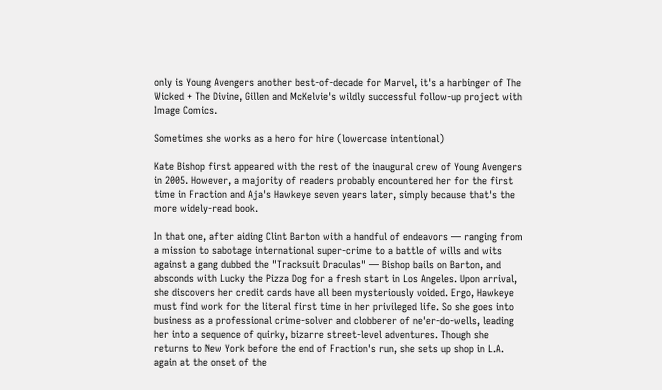only is Young Avengers another best-of-decade for Marvel, it's a harbinger of The Wicked + The Divine, Gillen and McKelvie's wildly successful follow-up project with Image Comics.

Sometimes she works as a hero for hire (lowercase intentional)

Kate Bishop first appeared with the rest of the inaugural crew of Young Avengers in 2005. However, a majority of readers probably encountered her for the first time in Fraction and Aja's Hawkeye seven years later, simply because that's the more widely-read book.

In that one, after aiding Clint Barton with a handful of endeavors — ranging from a mission to sabotage international super-crime to a battle of wills and wits against a gang dubbed the "Tracksuit Draculas" — Bishop bails on Barton, and absconds with Lucky the Pizza Dog for a fresh start in Los Angeles. Upon arrival, she discovers her credit cards have all been mysteriously voided. Ergo, Hawkeye must find work for the literal first time in her privileged life. So she goes into business as a professional crime-solver and clobberer of ne'er-do-wells, leading her into a sequence of quirky, bizarre street-level adventures. Though she returns to New York before the end of Fraction's run, she sets up shop in L.A. again at the onset of the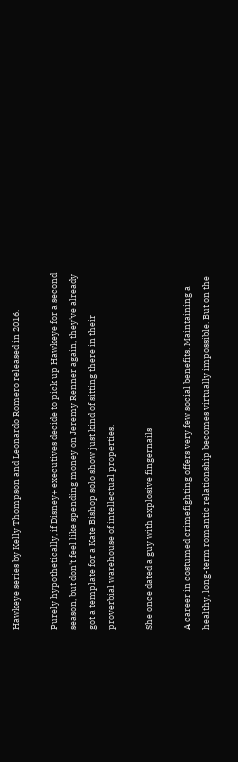Hawkeye series by Kelly Thompson and Leonardo Romero released in 2016.

Purely hypothetically, if Disney+ executives decide to pick up Hawkeye for a second season, but don't feel like spending money on Jeremy Renner again, they've already got a template for a Kate Bishop solo show just kind of sitting there in their proverbial warehouse of intellectual properties.

She once dated a guy with explosive fingernails

A career in costumed crimefighting offers very few social benefits. Maintaining a healthy, long-term romantic relationship becomes virtually impossible. But on the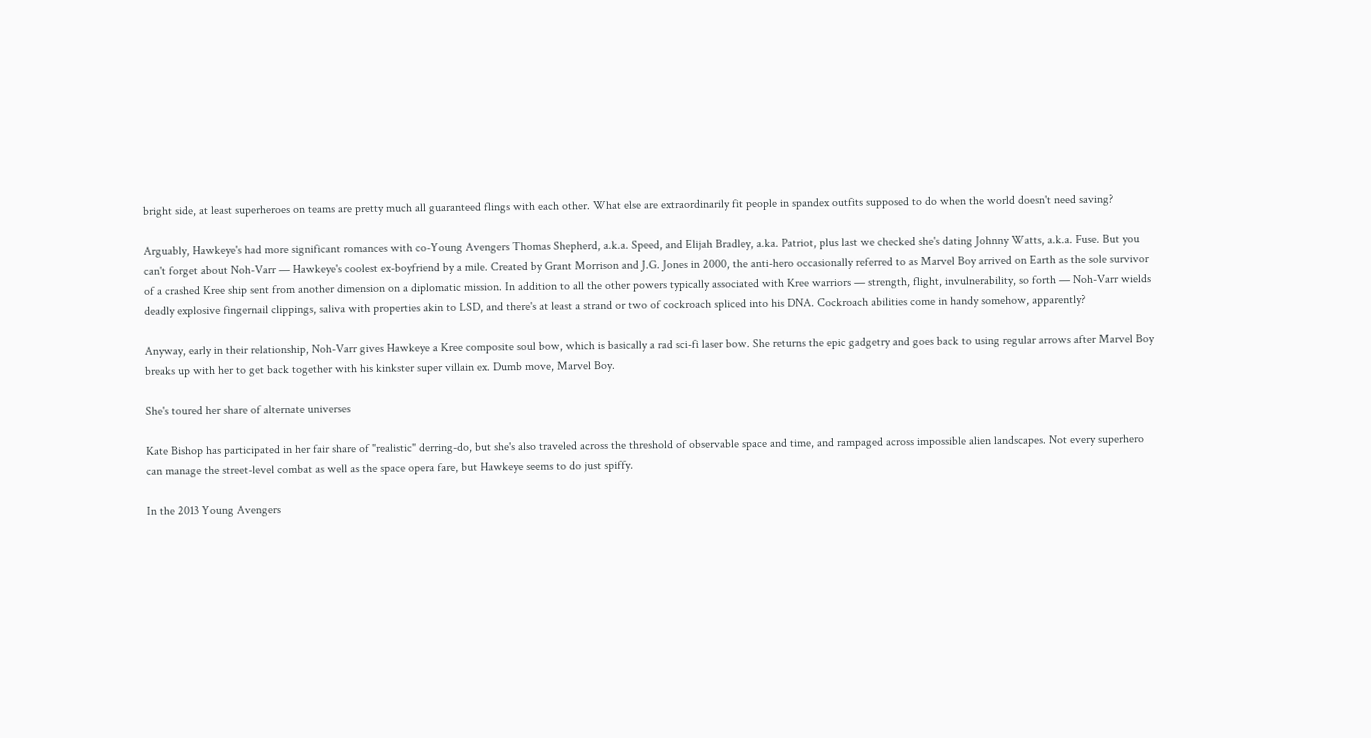bright side, at least superheroes on teams are pretty much all guaranteed flings with each other. What else are extraordinarily fit people in spandex outfits supposed to do when the world doesn't need saving?

Arguably, Hawkeye's had more significant romances with co-Young Avengers Thomas Shepherd, a.k.a. Speed, and Elijah Bradley, a.ka. Patriot, plus last we checked she's dating Johnny Watts, a.k.a. Fuse. But you can't forget about Noh-Varr — Hawkeye's coolest ex-boyfriend by a mile. Created by Grant Morrison and J.G. Jones in 2000, the anti-hero occasionally referred to as Marvel Boy arrived on Earth as the sole survivor of a crashed Kree ship sent from another dimension on a diplomatic mission. In addition to all the other powers typically associated with Kree warriors — strength, flight, invulnerability, so forth — Noh-Varr wields deadly explosive fingernail clippings, saliva with properties akin to LSD, and there's at least a strand or two of cockroach spliced into his DNA. Cockroach abilities come in handy somehow, apparently?

Anyway, early in their relationship, Noh-Varr gives Hawkeye a Kree composite soul bow, which is basically a rad sci-fi laser bow. She returns the epic gadgetry and goes back to using regular arrows after Marvel Boy breaks up with her to get back together with his kinkster super villain ex. Dumb move, Marvel Boy.

She's toured her share of alternate universes

Kate Bishop has participated in her fair share of "realistic" derring-do, but she's also traveled across the threshold of observable space and time, and rampaged across impossible alien landscapes. Not every superhero can manage the street-level combat as well as the space opera fare, but Hawkeye seems to do just spiffy.

In the 2013 Young Avengers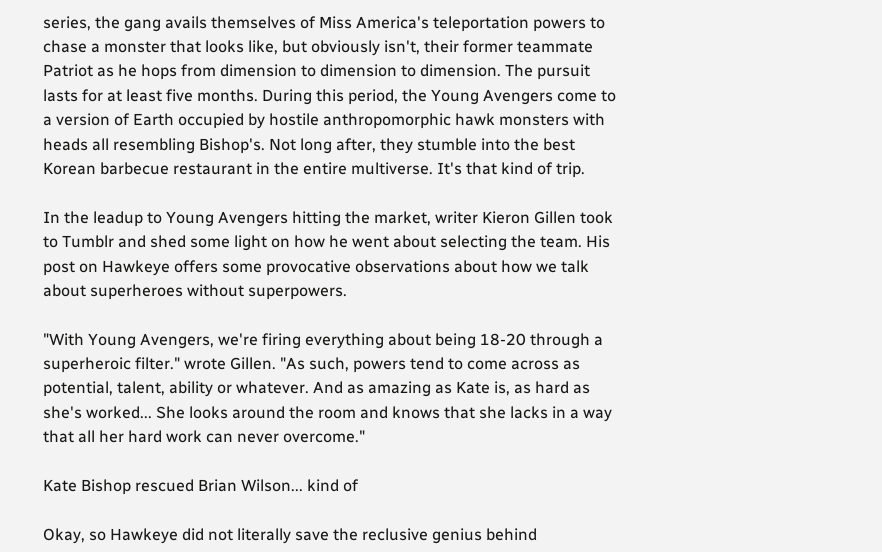series, the gang avails themselves of Miss America's teleportation powers to chase a monster that looks like, but obviously isn't, their former teammate Patriot as he hops from dimension to dimension to dimension. The pursuit lasts for at least five months. During this period, the Young Avengers come to a version of Earth occupied by hostile anthropomorphic hawk monsters with heads all resembling Bishop's. Not long after, they stumble into the best Korean barbecue restaurant in the entire multiverse. It's that kind of trip.

In the leadup to Young Avengers hitting the market, writer Kieron Gillen took to Tumblr and shed some light on how he went about selecting the team. His post on Hawkeye offers some provocative observations about how we talk about superheroes without superpowers.

"With Young Avengers, we're firing everything about being 18-20 through a superheroic filter." wrote Gillen. "As such, powers tend to come across as potential, talent, ability or whatever. And as amazing as Kate is, as hard as she's worked... She looks around the room and knows that she lacks in a way that all her hard work can never overcome."

Kate Bishop rescued Brian Wilson... kind of

Okay, so Hawkeye did not literally save the reclusive genius behind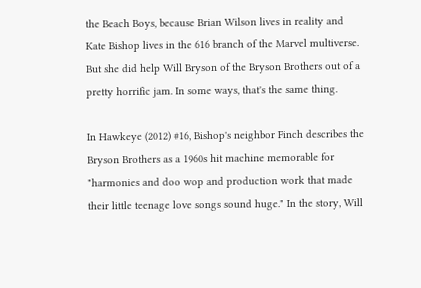the Beach Boys, because Brian Wilson lives in reality and Kate Bishop lives in the 616 branch of the Marvel multiverse. But she did help Will Bryson of the Bryson Brothers out of a pretty horrific jam. In some ways, that's the same thing.

In Hawkeye (2012) #16, Bishop's neighbor Finch describes the Bryson Brothers as a 1960s hit machine memorable for "harmonies and doo wop and production work that made their little teenage love songs sound huge." In the story, Will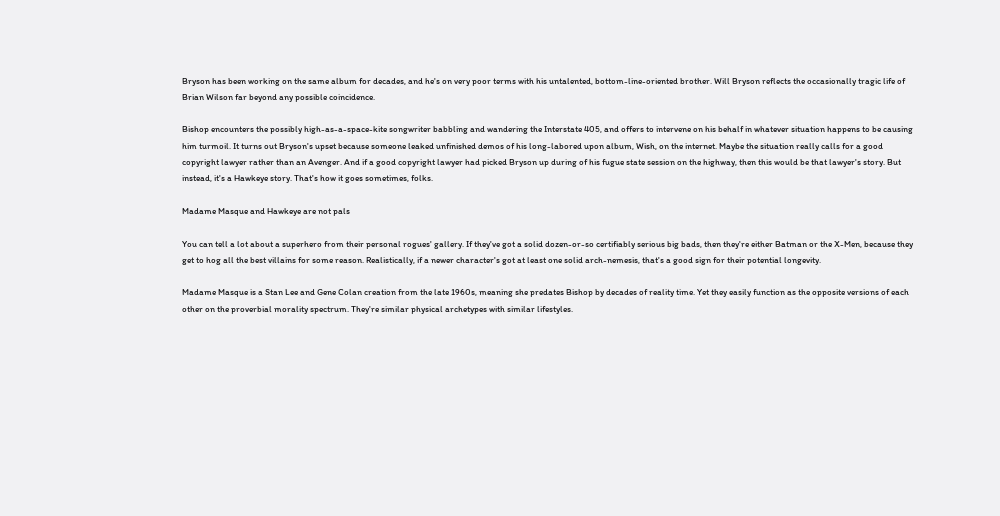Bryson has been working on the same album for decades, and he's on very poor terms with his untalented, bottom-line-oriented brother. Will Bryson reflects the occasionally tragic life of Brian Wilson far beyond any possible coincidence.

Bishop encounters the possibly high-as-a-space-kite songwriter babbling and wandering the Interstate 405, and offers to intervene on his behalf in whatever situation happens to be causing him turmoil. It turns out Bryson's upset because someone leaked unfinished demos of his long-labored upon album, Wish, on the internet. Maybe the situation really calls for a good copyright lawyer rather than an Avenger. And if a good copyright lawyer had picked Bryson up during of his fugue state session on the highway, then this would be that lawyer's story. But instead, it's a Hawkeye story. That's how it goes sometimes, folks.

Madame Masque and Hawkeye are not pals

You can tell a lot about a superhero from their personal rogues' gallery. If they've got a solid dozen-or-so certifiably serious big bads, then they're either Batman or the X-Men, because they get to hog all the best villains for some reason. Realistically, if a newer character's got at least one solid arch-nemesis, that's a good sign for their potential longevity.

Madame Masque is a Stan Lee and Gene Colan creation from the late 1960s, meaning she predates Bishop by decades of reality time. Yet they easily function as the opposite versions of each other on the proverbial morality spectrum. They're similar physical archetypes with similar lifestyles.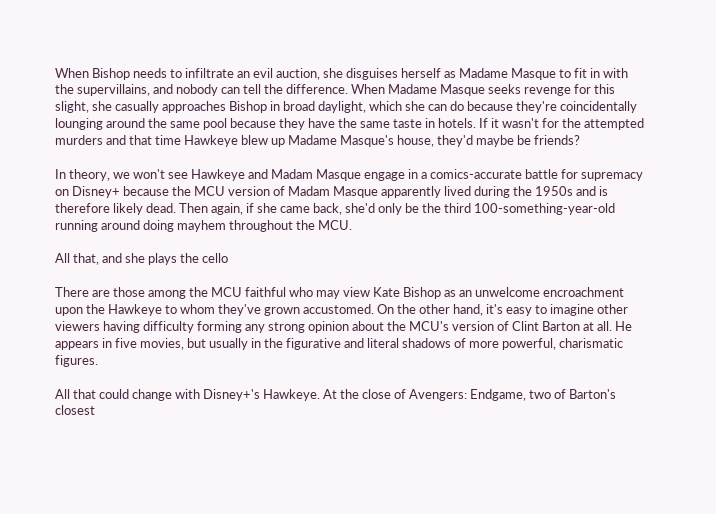When Bishop needs to infiltrate an evil auction, she disguises herself as Madame Masque to fit in with the supervillains, and nobody can tell the difference. When Madame Masque seeks revenge for this slight, she casually approaches Bishop in broad daylight, which she can do because they're coincidentally lounging around the same pool because they have the same taste in hotels. If it wasn't for the attempted murders and that time Hawkeye blew up Madame Masque's house, they'd maybe be friends?

In theory, we won't see Hawkeye and Madam Masque engage in a comics-accurate battle for supremacy on Disney+ because the MCU version of Madam Masque apparently lived during the 1950s and is therefore likely dead. Then again, if she came back, she'd only be the third 100-something-year-old running around doing mayhem throughout the MCU.

All that, and she plays the cello

There are those among the MCU faithful who may view Kate Bishop as an unwelcome encroachment upon the Hawkeye to whom they've grown accustomed. On the other hand, it's easy to imagine other viewers having difficulty forming any strong opinion about the MCU's version of Clint Barton at all. He appears in five movies, but usually in the figurative and literal shadows of more powerful, charismatic figures.

All that could change with Disney+'s Hawkeye. At the close of Avengers: Endgame, two of Barton's closest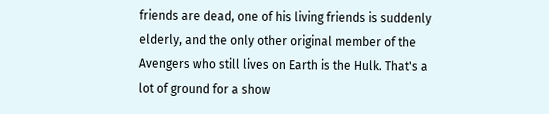friends are dead, one of his living friends is suddenly elderly, and the only other original member of the Avengers who still lives on Earth is the Hulk. That's a lot of ground for a show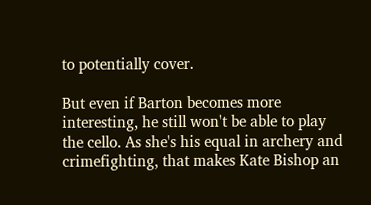to potentially cover.

But even if Barton becomes more interesting, he still won't be able to play the cello. As she's his equal in archery and crimefighting, that makes Kate Bishop an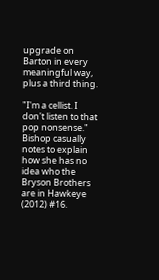upgrade on Barton in every meaningful way, plus a third thing.

"I'm a cellist. I don't listen to that pop nonsense." Bishop casually notes to explain how she has no idea who the Bryson Brothers are in Hawkeye (2012) #16.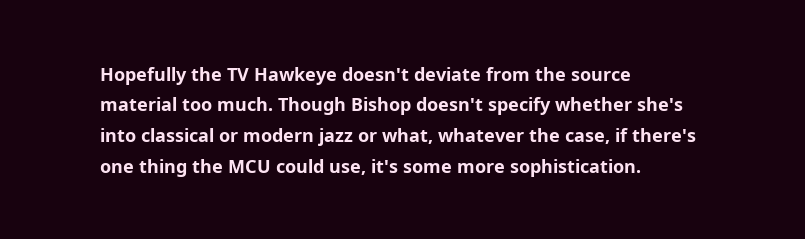Hopefully the TV Hawkeye doesn't deviate from the source material too much. Though Bishop doesn't specify whether she's into classical or modern jazz or what, whatever the case, if there's one thing the MCU could use, it's some more sophistication.